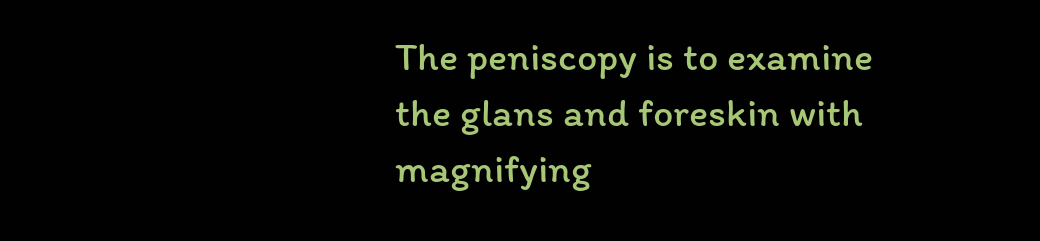The peniscopy is to examine the glans and foreskin with magnifying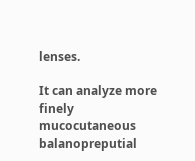lenses.

It can analyze more finely mucocutaneous balanopreputial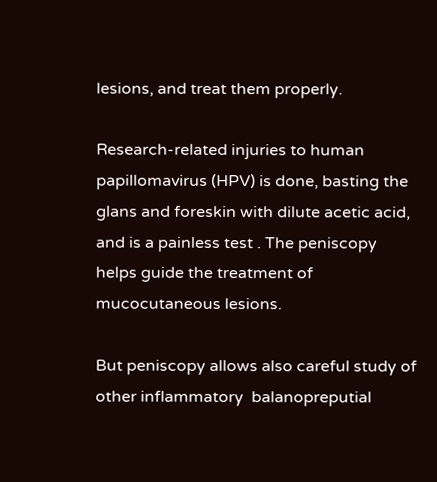lesions, and treat them properly.

Research-related injuries to human papillomavirus (HPV) is done, basting the glans and foreskin with dilute acetic acid, and is a painless test . The peniscopy helps guide the treatment of mucocutaneous lesions.

But peniscopy allows also careful study of other inflammatory  balanopreputial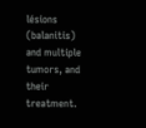lésions (balanitis) and multiple tumors, and their treatment.